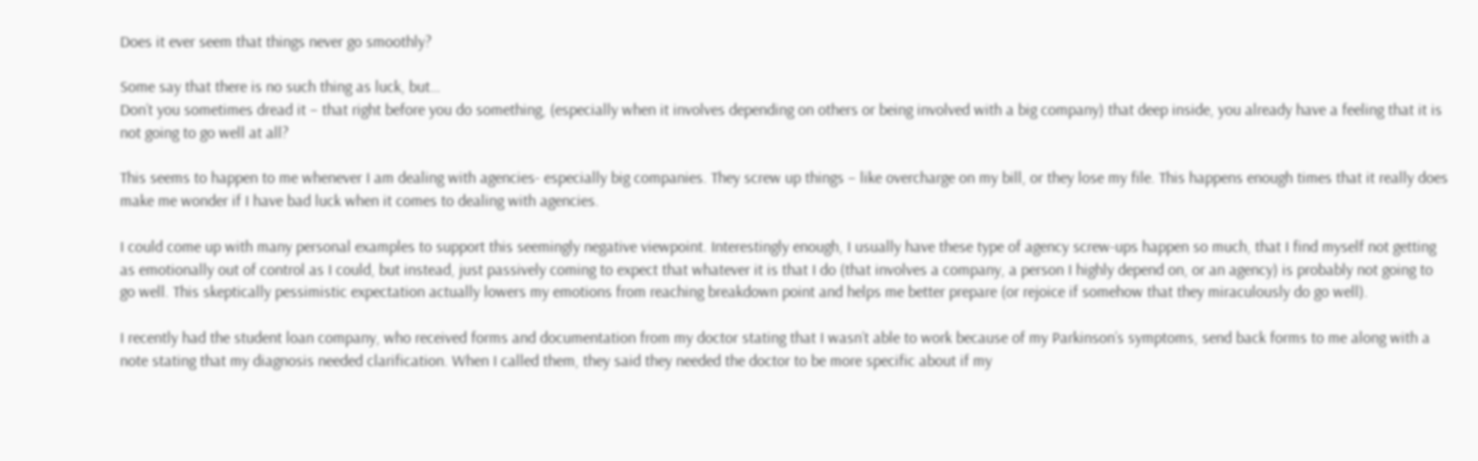Does it ever seem that things never go smoothly?

Some say that there is no such thing as luck, but…
Don’t you sometimes dread it – that right before you do something, (especially when it involves depending on others or being involved with a big company) that deep inside, you already have a feeling that it is not going to go well at all?

This seems to happen to me whenever I am dealing with agencies- especially big companies. They screw up things – like overcharge on my bill, or they lose my file. This happens enough times that it really does make me wonder if I have bad luck when it comes to dealing with agencies.

I could come up with many personal examples to support this seemingly negative viewpoint. Interestingly enough, I usually have these type of agency screw-ups happen so much, that I find myself not getting as emotionally out of control as I could, but instead, just passively coming to expect that whatever it is that I do (that involves a company, a person I highly depend on, or an agency) is probably not going to go well. This skeptically pessimistic expectation actually lowers my emotions from reaching breakdown point and helps me better prepare (or rejoice if somehow that they miraculously do go well).

I recently had the student loan company, who received forms and documentation from my doctor stating that I wasn’t able to work because of my Parkinson’s symptoms, send back forms to me along with a note stating that my diagnosis needed clarification. When I called them, they said they needed the doctor to be more specific about if my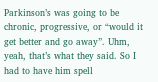Parkinson’s was going to be chronic, progressive, or “would it get better and go away”. Uhm, yeah, that’s what they said. So I had to have him spell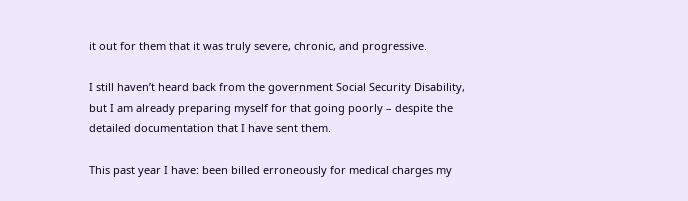it out for them that it was truly severe, chronic, and progressive.

I still haven’t heard back from the government Social Security Disability, but I am already preparing myself for that going poorly – despite the detailed documentation that I have sent them.

This past year I have: been billed erroneously for medical charges my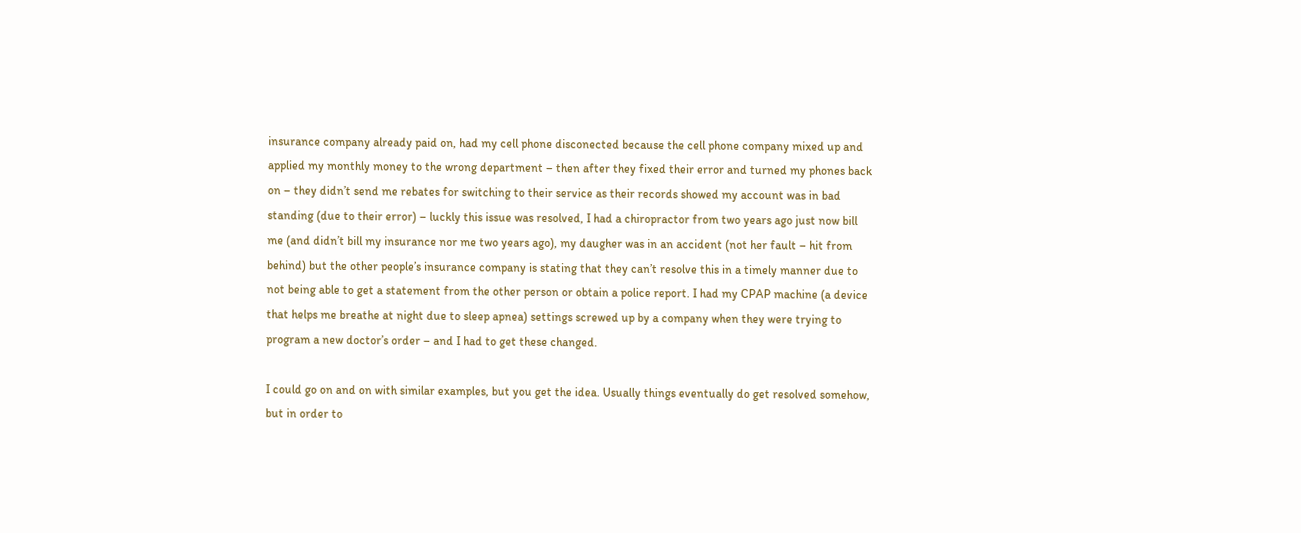insurance company already paid on, had my cell phone disconected because the cell phone company mixed up and applied my monthly money to the wrong department – then after they fixed their error and turned my phones back on – they didn’t send me rebates for switching to their service as their records showed my account was in bad standing (due to their error) – luckly this issue was resolved, I had a chiropractor from two years ago just now bill me (and didn’t bill my insurance nor me two years ago), my daugher was in an accident (not her fault – hit from behind) but the other people’s insurance company is stating that they can’t resolve this in a timely manner due to not being able to get a statement from the other person or obtain a police report. I had my CPAP machine (a device that helps me breathe at night due to sleep apnea) settings screwed up by a company when they were trying to program a new doctor’s order – and I had to get these changed.

I could go on and on with similar examples, but you get the idea. Usually things eventually do get resolved somehow, but in order to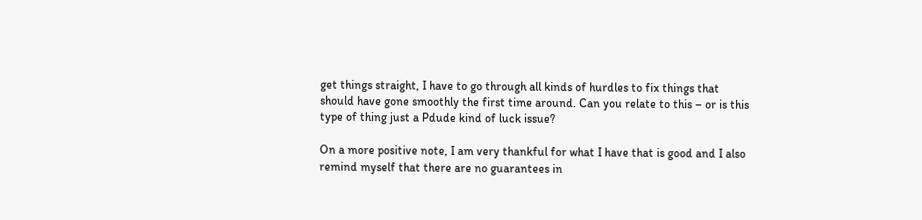get things straight, I have to go through all kinds of hurdles to fix things that should have gone smoothly the first time around. Can you relate to this – or is this type of thing just a Pdude kind of luck issue?

On a more positive note, I am very thankful for what I have that is good and I also remind myself that there are no guarantees in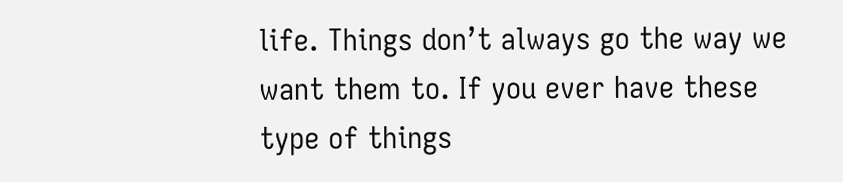life. Things don’t always go the way we want them to. If you ever have these type of things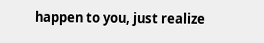happen to you, just realize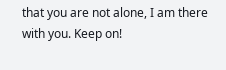that you are not alone, I am there with you. Keep on!